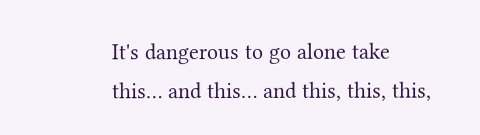It's dangerous to go alone take this… and this… and this, this, this,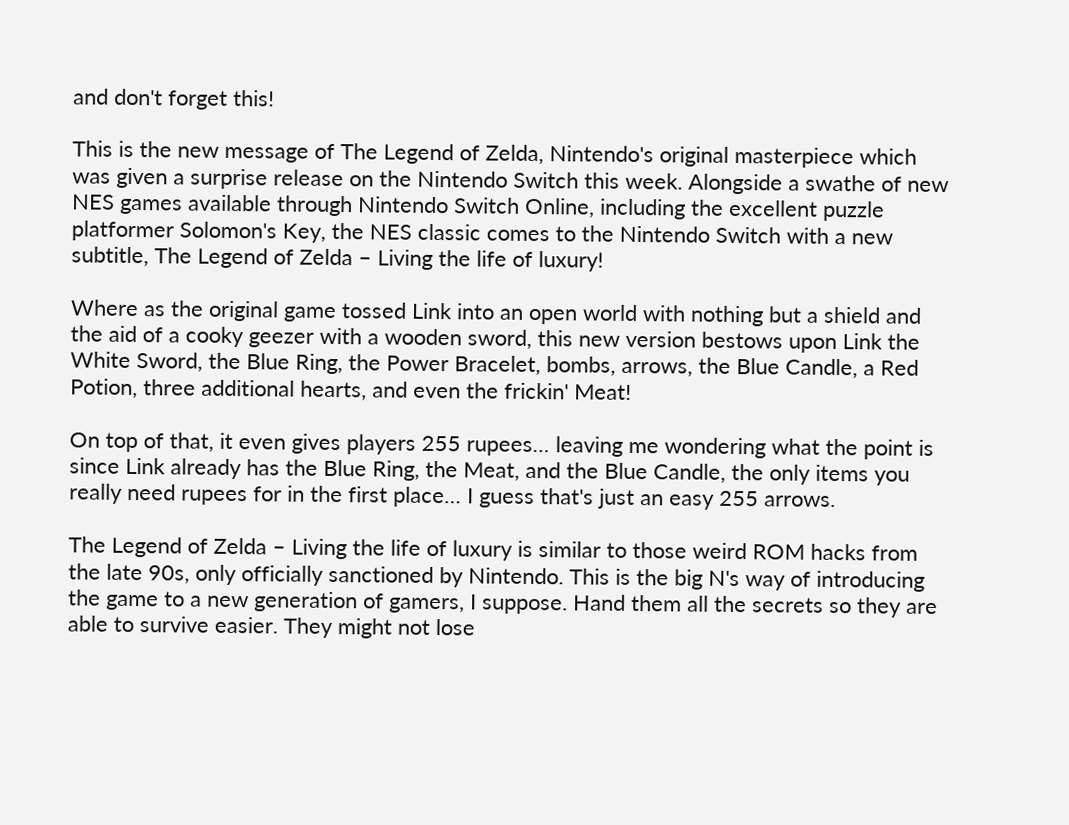and don't forget this!

This is the new message of The Legend of Zelda, Nintendo's original masterpiece which was given a surprise release on the Nintendo Switch this week. Alongside a swathe of new NES games available through Nintendo Switch Online, including the excellent puzzle platformer Solomon's Key, the NES classic comes to the Nintendo Switch with a new subtitle, The Legend of Zelda – Living the life of luxury!

Where as the original game tossed Link into an open world with nothing but a shield and the aid of a cooky geezer with a wooden sword, this new version bestows upon Link the White Sword, the Blue Ring, the Power Bracelet, bombs, arrows, the Blue Candle, a Red Potion, three additional hearts, and even the frickin' Meat!

On top of that, it even gives players 255 rupees… leaving me wondering what the point is since Link already has the Blue Ring, the Meat, and the Blue Candle, the only items you really need rupees for in the first place… I guess that's just an easy 255 arrows.

The Legend of Zelda – Living the life of luxury is similar to those weird ROM hacks from the late 90s, only officially sanctioned by Nintendo. This is the big N's way of introducing the game to a new generation of gamers, I suppose. Hand them all the secrets so they are able to survive easier. They might not lose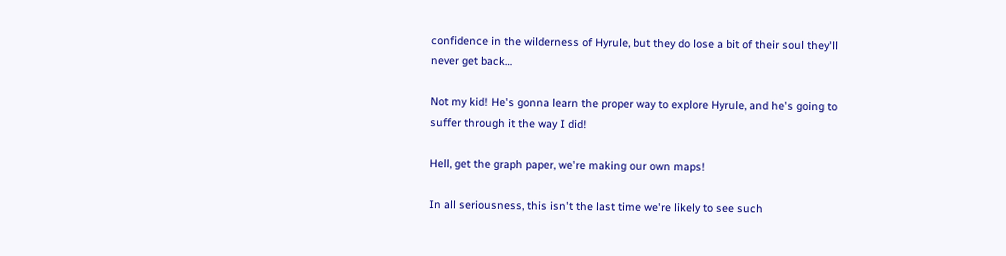confidence in the wilderness of Hyrule, but they do lose a bit of their soul they'll never get back…

Not my kid! He's gonna learn the proper way to explore Hyrule, and he's going to suffer through it the way I did!

Hell, get the graph paper, we're making our own maps!

In all seriousness, this isn't the last time we're likely to see such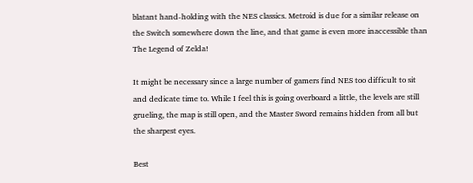blatant hand-holding with the NES classics. Metroid is due for a similar release on the Switch somewhere down the line, and that game is even more inaccessible than The Legend of Zelda!

It might be necessary since a large number of gamers find NES too difficult to sit and dedicate time to. While I feel this is going overboard a little, the levels are still grueling, the map is still open, and the Master Sword remains hidden from all but the sharpest eyes.

Best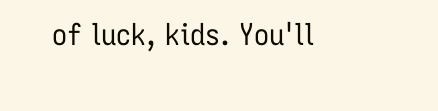of luck, kids. You'll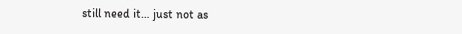still need it… just not as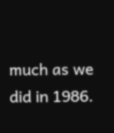much as we did in 1986.